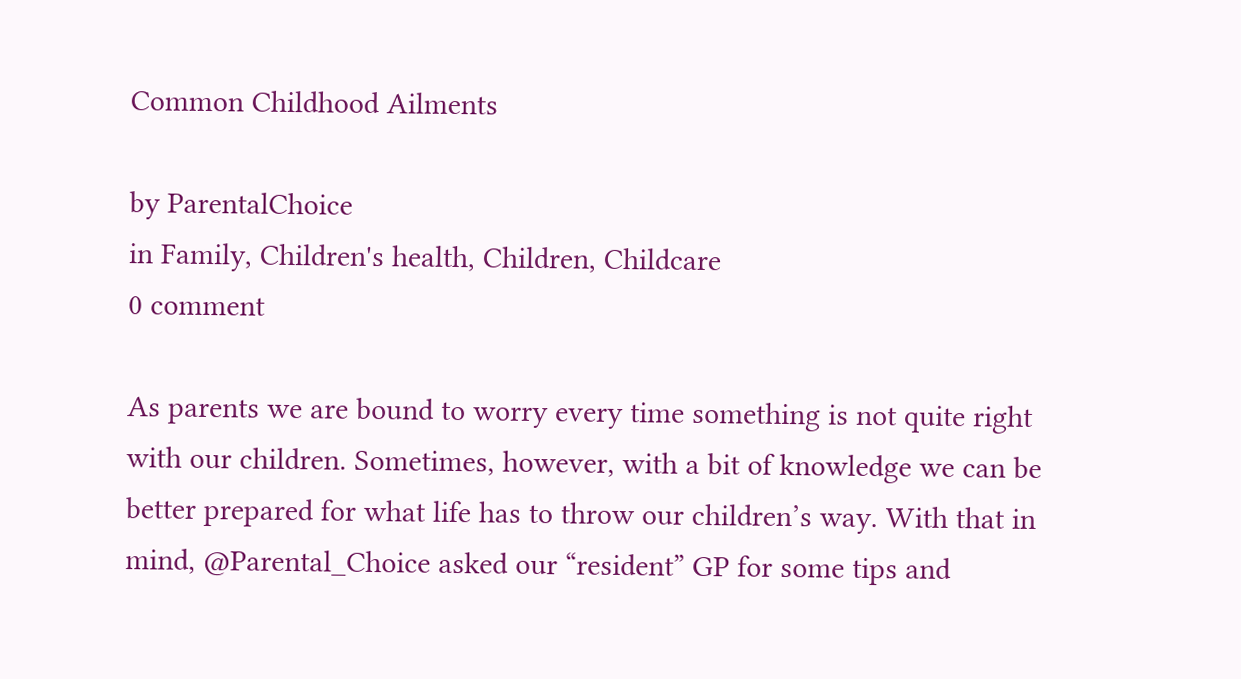Common Childhood Ailments

by ParentalChoice
in Family, Children's health, Children, Childcare
0 comment

As parents we are bound to worry every time something is not quite right with our children. Sometimes, however, with a bit of knowledge we can be better prepared for what life has to throw our children’s way. With that in mind, @Parental_Choice asked our “resident” GP for some tips and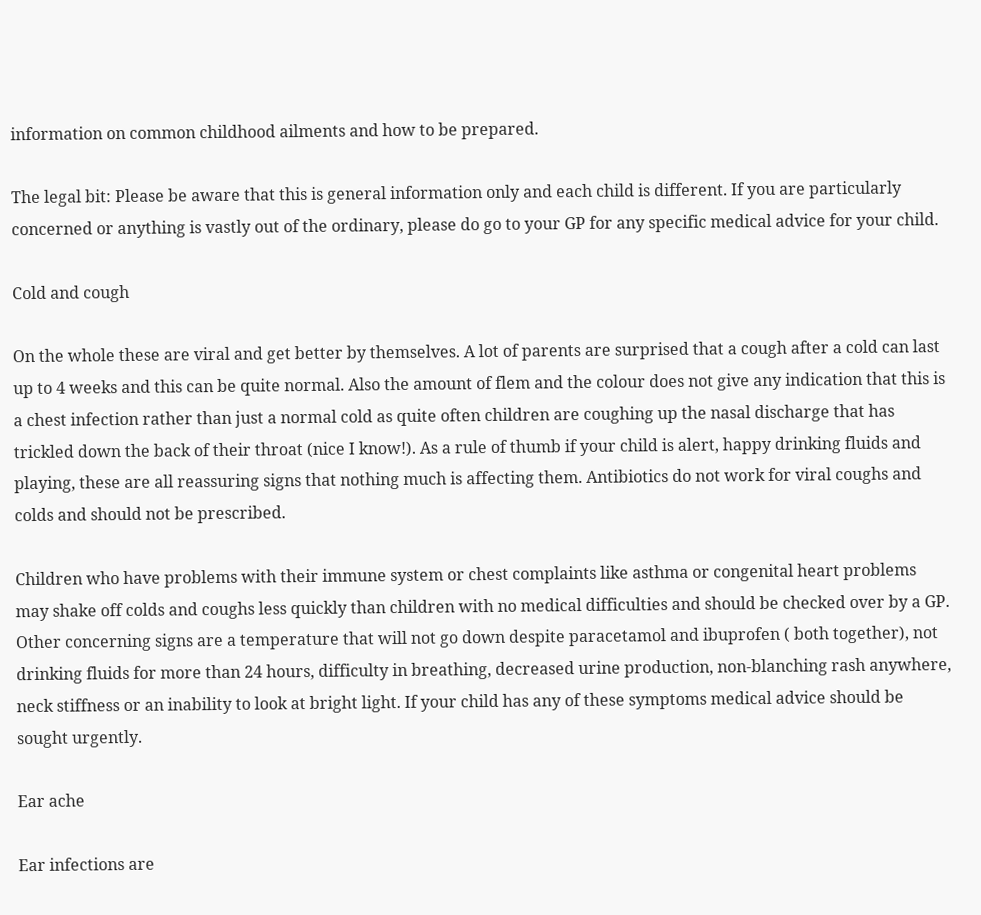information on common childhood ailments and how to be prepared.

The legal bit: Please be aware that this is general information only and each child is different. If you are particularly concerned or anything is vastly out of the ordinary, please do go to your GP for any specific medical advice for your child.

Cold and cough

On the whole these are viral and get better by themselves. A lot of parents are surprised that a cough after a cold can last up to 4 weeks and this can be quite normal. Also the amount of flem and the colour does not give any indication that this is a chest infection rather than just a normal cold as quite often children are coughing up the nasal discharge that has trickled down the back of their throat (nice I know!). As a rule of thumb if your child is alert, happy drinking fluids and playing, these are all reassuring signs that nothing much is affecting them. Antibiotics do not work for viral coughs and colds and should not be prescribed.

Children who have problems with their immune system or chest complaints like asthma or congenital heart problems may shake off colds and coughs less quickly than children with no medical difficulties and should be checked over by a GP. Other concerning signs are a temperature that will not go down despite paracetamol and ibuprofen ( both together), not drinking fluids for more than 24 hours, difficulty in breathing, decreased urine production, non-blanching rash anywhere, neck stiffness or an inability to look at bright light. If your child has any of these symptoms medical advice should be sought urgently.

Ear ache

Ear infections are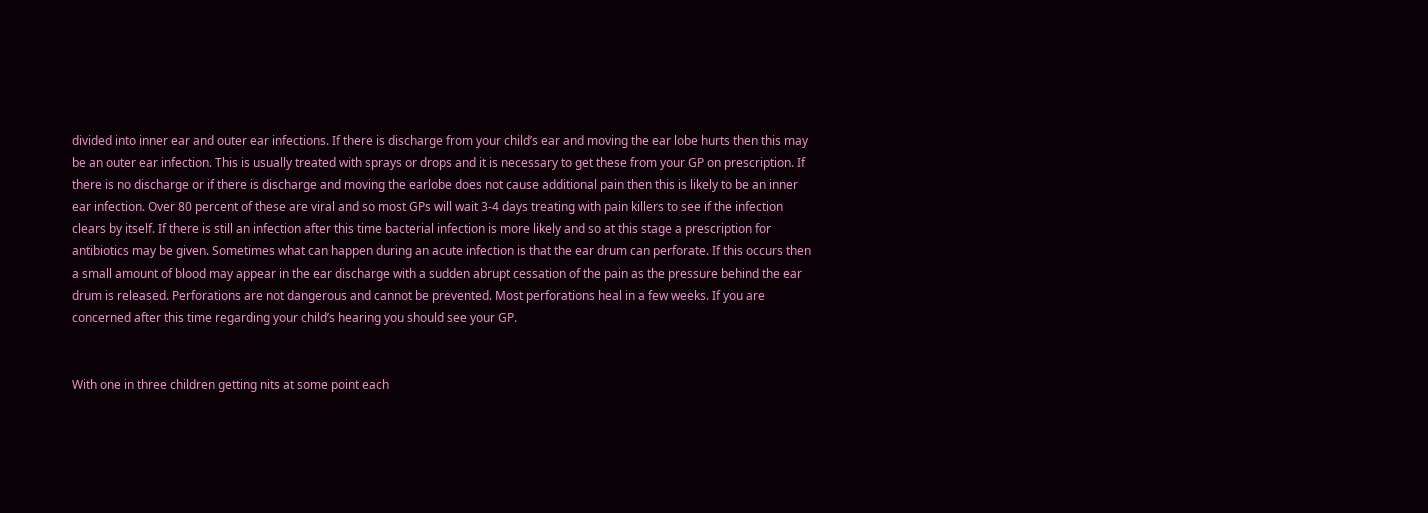divided into inner ear and outer ear infections. If there is discharge from your child’s ear and moving the ear lobe hurts then this may be an outer ear infection. This is usually treated with sprays or drops and it is necessary to get these from your GP on prescription. If there is no discharge or if there is discharge and moving the earlobe does not cause additional pain then this is likely to be an inner ear infection. Over 80 percent of these are viral and so most GPs will wait 3-4 days treating with pain killers to see if the infection clears by itself. If there is still an infection after this time bacterial infection is more likely and so at this stage a prescription for antibiotics may be given. Sometimes what can happen during an acute infection is that the ear drum can perforate. If this occurs then a small amount of blood may appear in the ear discharge with a sudden abrupt cessation of the pain as the pressure behind the ear drum is released. Perforations are not dangerous and cannot be prevented. Most perforations heal in a few weeks. If you are concerned after this time regarding your child’s hearing you should see your GP.


With one in three children getting nits at some point each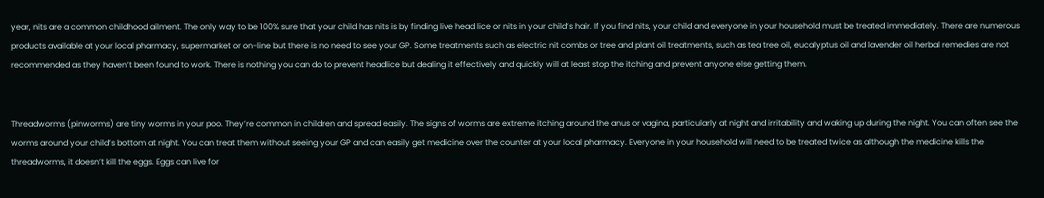year, nits are a common childhood ailment. The only way to be 100% sure that your child has nits is by finding live head lice or nits in your child’s hair. If you find nits, your child and everyone in your household must be treated immediately. There are numerous products available at your local pharmacy, supermarket or on-line but there is no need to see your GP. Some treatments such as electric nit combs or tree and plant oil treatments, such as tea tree oil, eucalyptus oil and lavender oil herbal remedies are not recommended as they haven’t been found to work. There is nothing you can do to prevent headlice but dealing it effectively and quickly will at least stop the itching and prevent anyone else getting them.


Threadworms (pinworms) are tiny worms in your poo. They’re common in children and spread easily. The signs of worms are extreme itching around the anus or vagina, particularly at night and irritability and waking up during the night. You can often see the worms around your child’s bottom at night. You can treat them without seeing your GP and can easily get medicine over the counter at your local pharmacy. Everyone in your household will need to be treated twice as although the medicine kills the threadworms, it doesn’t kill the eggs. Eggs can live for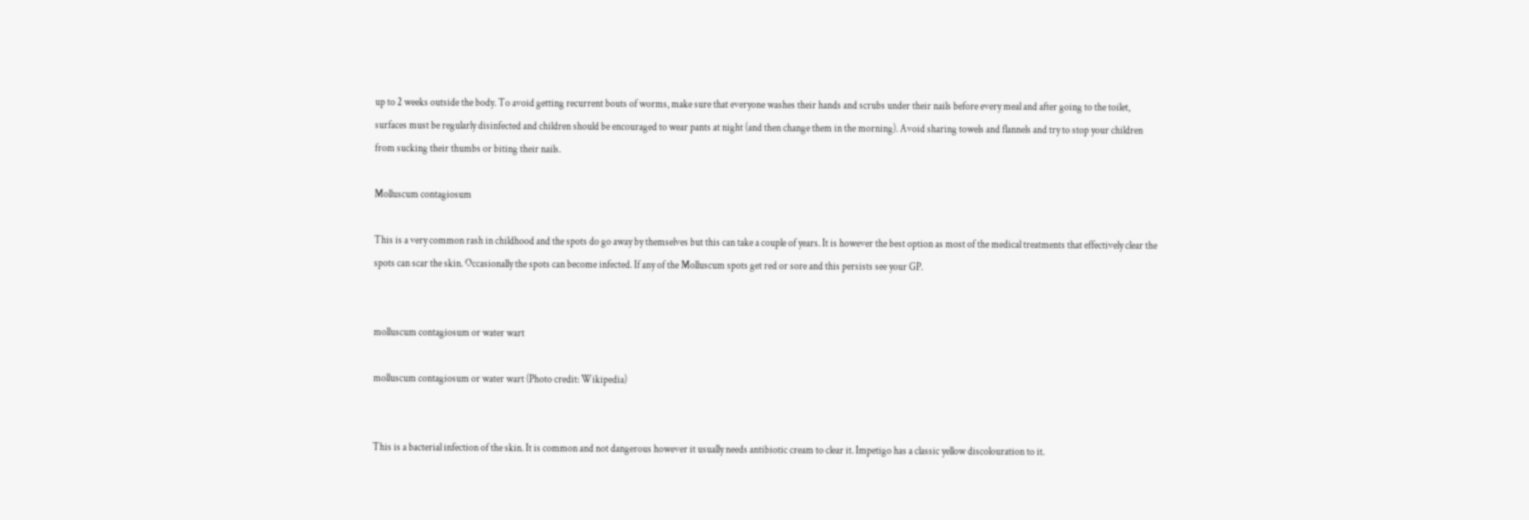up to 2 weeks outside the body. To avoid getting recurrent bouts of worms, make sure that everyone washes their hands and scrubs under their nails before every meal and after going to the toilet, surfaces must be regularly disinfected and children should be encouraged to wear pants at night (and then change them in the morning). Avoid sharing towels and flannels and try to stop your children from sucking their thumbs or biting their nails.

Molluscum contagiosum

This is a very common rash in childhood and the spots do go away by themselves but this can take a couple of years. It is however the best option as most of the medical treatments that effectively clear the spots can scar the skin. Occasionally the spots can become infected. If any of the Molluscum spots get red or sore and this persists see your GP.


molluscum contagiosum or water wart

molluscum contagiosum or water wart (Photo credit: Wikipedia)


This is a bacterial infection of the skin. It is common and not dangerous however it usually needs antibiotic cream to clear it. Impetigo has a classic yellow discolouration to it.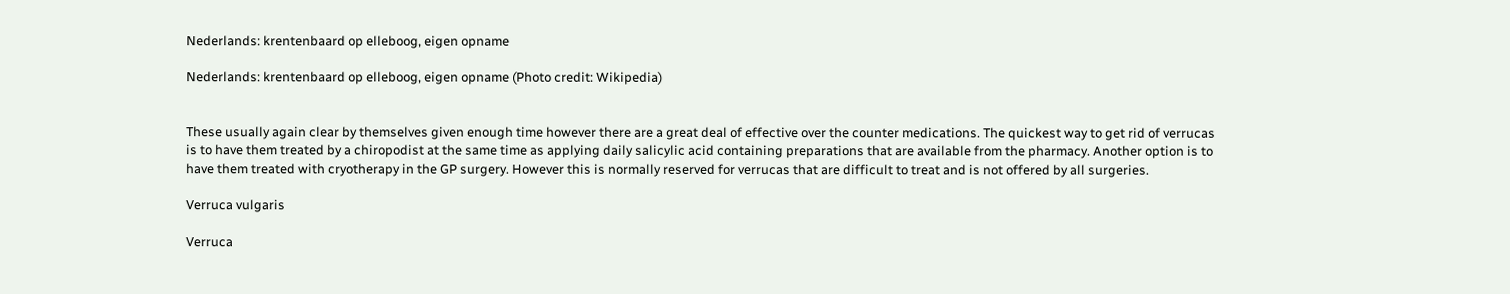Nederlands: krentenbaard op elleboog, eigen opname

Nederlands: krentenbaard op elleboog, eigen opname (Photo credit: Wikipedia)


These usually again clear by themselves given enough time however there are a great deal of effective over the counter medications. The quickest way to get rid of verrucas is to have them treated by a chiropodist at the same time as applying daily salicylic acid containing preparations that are available from the pharmacy. Another option is to have them treated with cryotherapy in the GP surgery. However this is normally reserved for verrucas that are difficult to treat and is not offered by all surgeries.

Verruca vulgaris

Verruca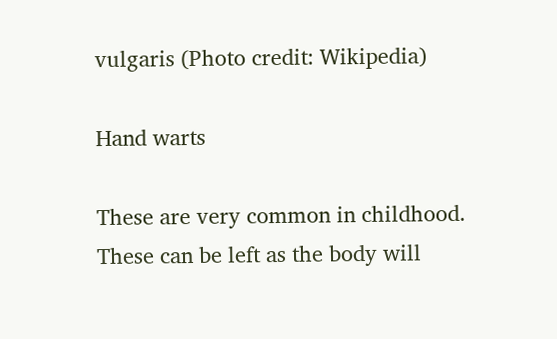vulgaris (Photo credit: Wikipedia)

Hand warts

These are very common in childhood. These can be left as the body will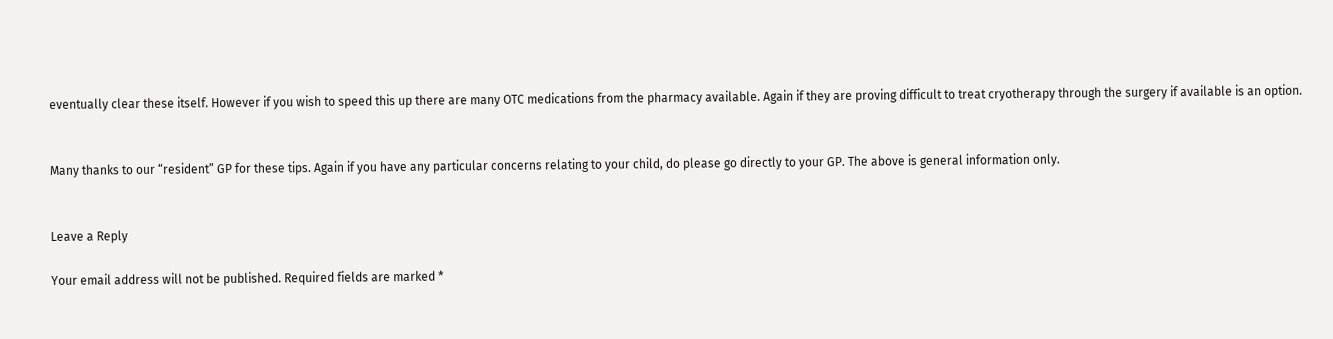eventually clear these itself. However if you wish to speed this up there are many OTC medications from the pharmacy available. Again if they are proving difficult to treat cryotherapy through the surgery if available is an option.


Many thanks to our “resident” GP for these tips. Again if you have any particular concerns relating to your child, do please go directly to your GP. The above is general information only.


Leave a Reply

Your email address will not be published. Required fields are marked *